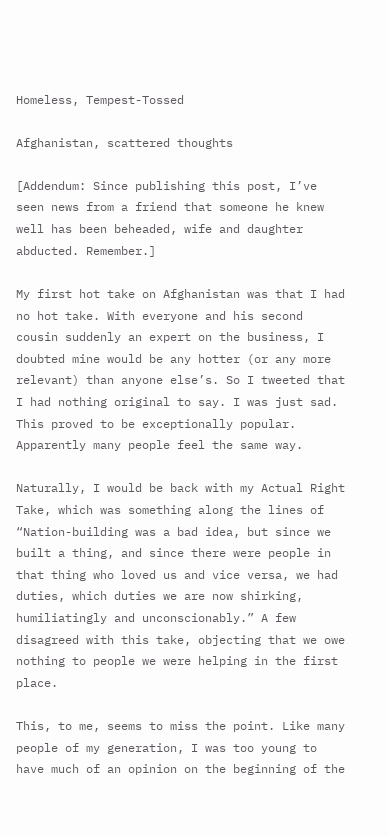Homeless, Tempest-Tossed

Afghanistan, scattered thoughts

[Addendum: Since publishing this post, I’ve seen news from a friend that someone he knew well has been beheaded, wife and daughter abducted. Remember.]

My first hot take on Afghanistan was that I had no hot take. With everyone and his second cousin suddenly an expert on the business, I doubted mine would be any hotter (or any more relevant) than anyone else’s. So I tweeted that I had nothing original to say. I was just sad. This proved to be exceptionally popular. Apparently many people feel the same way.

Naturally, I would be back with my Actual Right Take, which was something along the lines of “Nation-building was a bad idea, but since we built a thing, and since there were people in that thing who loved us and vice versa, we had duties, which duties we are now shirking, humiliatingly and unconscionably.” A few disagreed with this take, objecting that we owe nothing to people we were helping in the first place.

This, to me, seems to miss the point. Like many people of my generation, I was too young to have much of an opinion on the beginning of the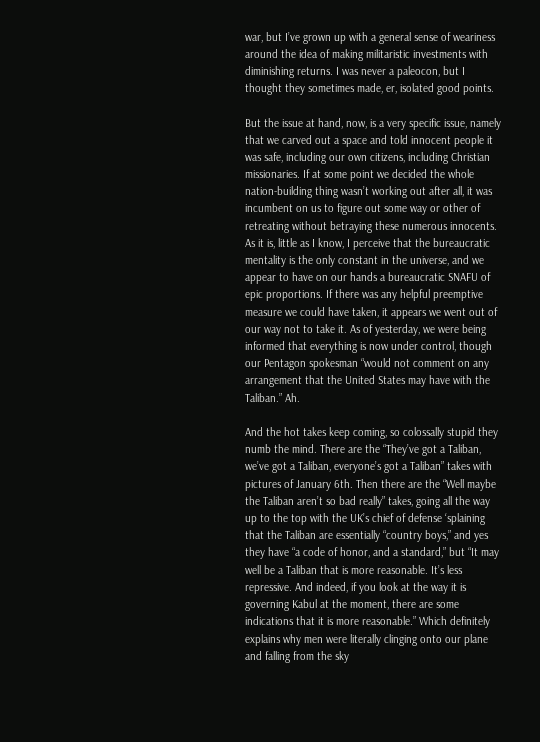war, but I’ve grown up with a general sense of weariness around the idea of making militaristic investments with diminishing returns. I was never a paleocon, but I thought they sometimes made, er, isolated good points.

But the issue at hand, now, is a very specific issue, namely that we carved out a space and told innocent people it was safe, including our own citizens, including Christian missionaries. If at some point we decided the whole nation-building thing wasn’t working out after all, it was incumbent on us to figure out some way or other of retreating without betraying these numerous innocents. As it is, little as I know, I perceive that the bureaucratic mentality is the only constant in the universe, and we appear to have on our hands a bureaucratic SNAFU of epic proportions. If there was any helpful preemptive measure we could have taken, it appears we went out of our way not to take it. As of yesterday, we were being informed that everything is now under control, though our Pentagon spokesman “would not comment on any arrangement that the United States may have with the Taliban.” Ah.

And the hot takes keep coming, so colossally stupid they numb the mind. There are the “They’ve got a Taliban, we’ve got a Taliban, everyone’s got a Taliban” takes with pictures of January 6th. Then there are the “Well maybe the Taliban aren’t so bad really” takes, going all the way up to the top with the UK’s chief of defense ‘splaining that the Taliban are essentially “country boys,” and yes they have “a code of honor, and a standard,” but “It may well be a Taliban that is more reasonable. It’s less repressive. And indeed, if you look at the way it is governing Kabul at the moment, there are some indications that it is more reasonable.” Which definitely explains why men were literally clinging onto our plane and falling from the sky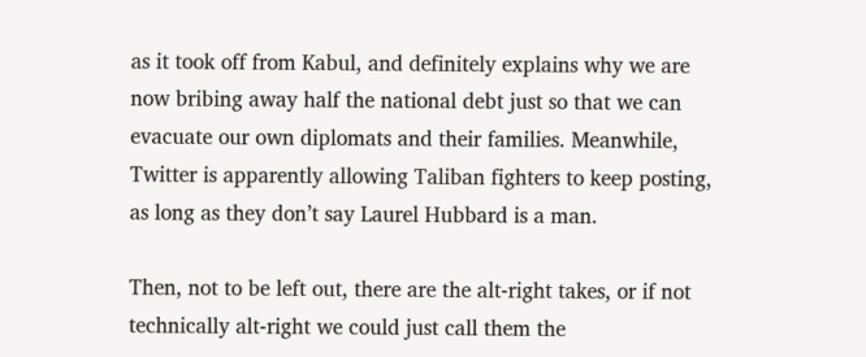as it took off from Kabul, and definitely explains why we are now bribing away half the national debt just so that we can evacuate our own diplomats and their families. Meanwhile, Twitter is apparently allowing Taliban fighters to keep posting, as long as they don’t say Laurel Hubbard is a man.

Then, not to be left out, there are the alt-right takes, or if not technically alt-right we could just call them the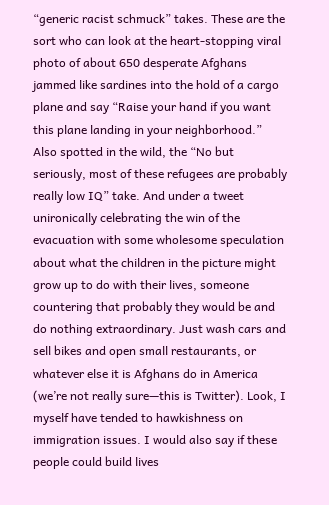“generic racist schmuck” takes. These are the sort who can look at the heart-stopping viral photo of about 650 desperate Afghans jammed like sardines into the hold of a cargo plane and say “Raise your hand if you want this plane landing in your neighborhood.” Also spotted in the wild, the “No but seriously, most of these refugees are probably really low IQ” take. And under a tweet unironically celebrating the win of the evacuation with some wholesome speculation about what the children in the picture might grow up to do with their lives, someone countering that probably they would be and do nothing extraordinary. Just wash cars and sell bikes and open small restaurants, or whatever else it is Afghans do in America (we’re not really sure—this is Twitter). Look, I myself have tended to hawkishness on immigration issues. I would also say if these people could build lives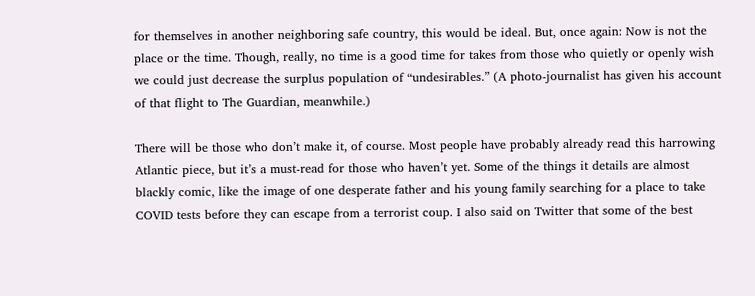for themselves in another neighboring safe country, this would be ideal. But, once again: Now is not the place or the time. Though, really, no time is a good time for takes from those who quietly or openly wish we could just decrease the surplus population of “undesirables.” (A photo-journalist has given his account of that flight to The Guardian, meanwhile.)

There will be those who don’t make it, of course. Most people have probably already read this harrowing Atlantic piece, but it’s a must-read for those who haven’t yet. Some of the things it details are almost blackly comic, like the image of one desperate father and his young family searching for a place to take COVID tests before they can escape from a terrorist coup. I also said on Twitter that some of the best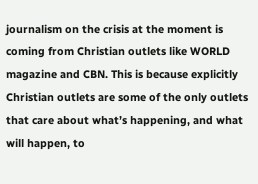journalism on the crisis at the moment is coming from Christian outlets like WORLD magazine and CBN. This is because explicitly Christian outlets are some of the only outlets that care about what’s happening, and what will happen, to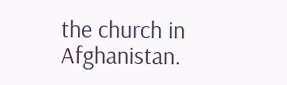the church in Afghanistan.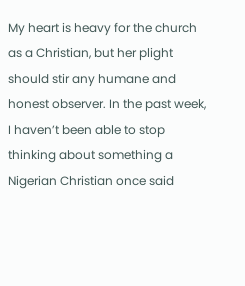My heart is heavy for the church as a Christian, but her plight should stir any humane and honest observer. In the past week, I haven’t been able to stop thinking about something a Nigerian Christian once said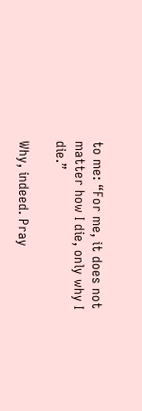to me: “For me, it does not matter how I die, only why I die.”

Why, indeed. Pray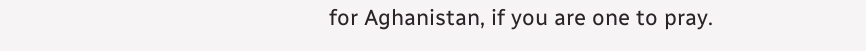for Aghanistan, if you are one to pray.